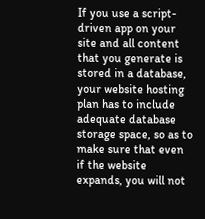If you use a script-driven app on your site and all content that you generate is stored in a database, your website hosting plan has to include adequate database storage space, so as to make sure that even if the website expands, you will not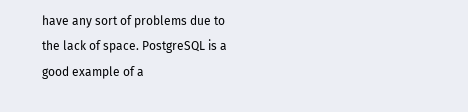have any sort of problems due to the lack of space. PostgreSQL is a good example of a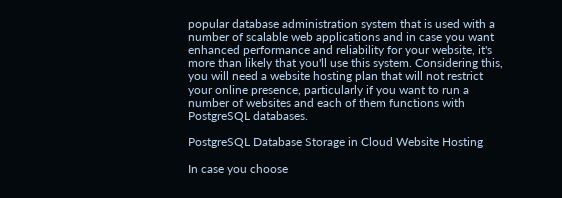popular database administration system that is used with a number of scalable web applications and in case you want enhanced performance and reliability for your website, it's more than likely that you'll use this system. Considering this, you will need a website hosting plan that will not restrict your online presence, particularly if you want to run a number of websites and each of them functions with PostgreSQL databases.

PostgreSQL Database Storage in Cloud Website Hosting

In case you choose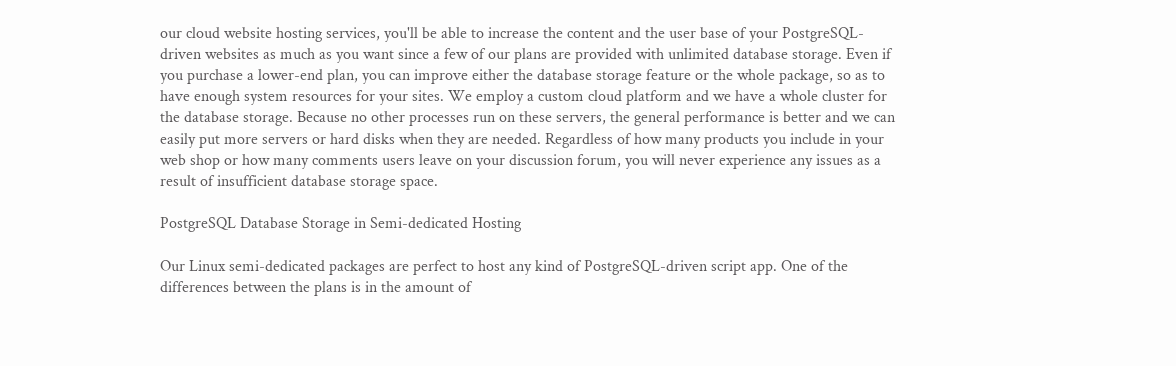our cloud website hosting services, you'll be able to increase the content and the user base of your PostgreSQL-driven websites as much as you want since a few of our plans are provided with unlimited database storage. Even if you purchase a lower-end plan, you can improve either the database storage feature or the whole package, so as to have enough system resources for your sites. We employ a custom cloud platform and we have a whole cluster for the database storage. Because no other processes run on these servers, the general performance is better and we can easily put more servers or hard disks when they are needed. Regardless of how many products you include in your web shop or how many comments users leave on your discussion forum, you will never experience any issues as a result of insufficient database storage space.

PostgreSQL Database Storage in Semi-dedicated Hosting

Our Linux semi-dedicated packages are perfect to host any kind of PostgreSQL-driven script app. One of the differences between the plans is in the amount of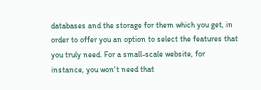databases and the storage for them which you get, in order to offer you an option to select the features that you truly need. For a small-scale website, for instance, you won't need that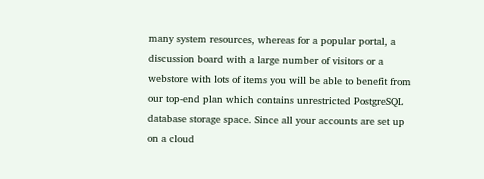many system resources, whereas for a popular portal, a discussion board with a large number of visitors or a webstore with lots of items you will be able to benefit from our top-end plan which contains unrestricted PostgreSQL database storage space. Since all your accounts are set up on a cloud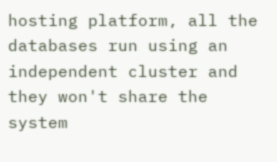hosting platform, all the databases run using an independent cluster and they won't share the system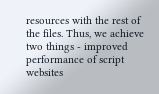resources with the rest of the files. Thus, we achieve two things - improved performance of script websites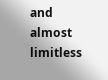and almost limitless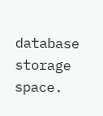database storage space.